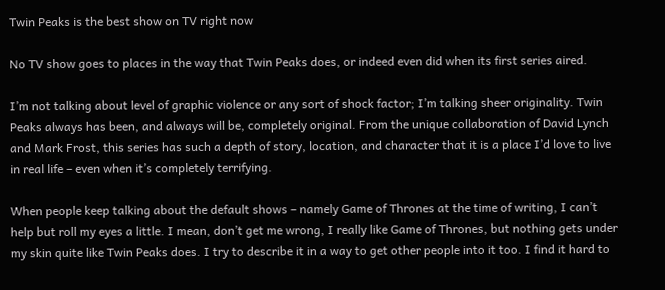Twin Peaks is the best show on TV right now

No TV show goes to places in the way that Twin Peaks does, or indeed even did when its first series aired.

I’m not talking about level of graphic violence or any sort of shock factor; I’m talking sheer originality. Twin Peaks always has been, and always will be, completely original. From the unique collaboration of David Lynch and Mark Frost, this series has such a depth of story, location, and character that it is a place I’d love to live in real life – even when it’s completely terrifying.

When people keep talking about the default shows – namely Game of Thrones at the time of writing, I can’t help but roll my eyes a little. I mean, don’t get me wrong, I really like Game of Thrones, but nothing gets under my skin quite like Twin Peaks does. I try to describe it in a way to get other people into it too. I find it hard to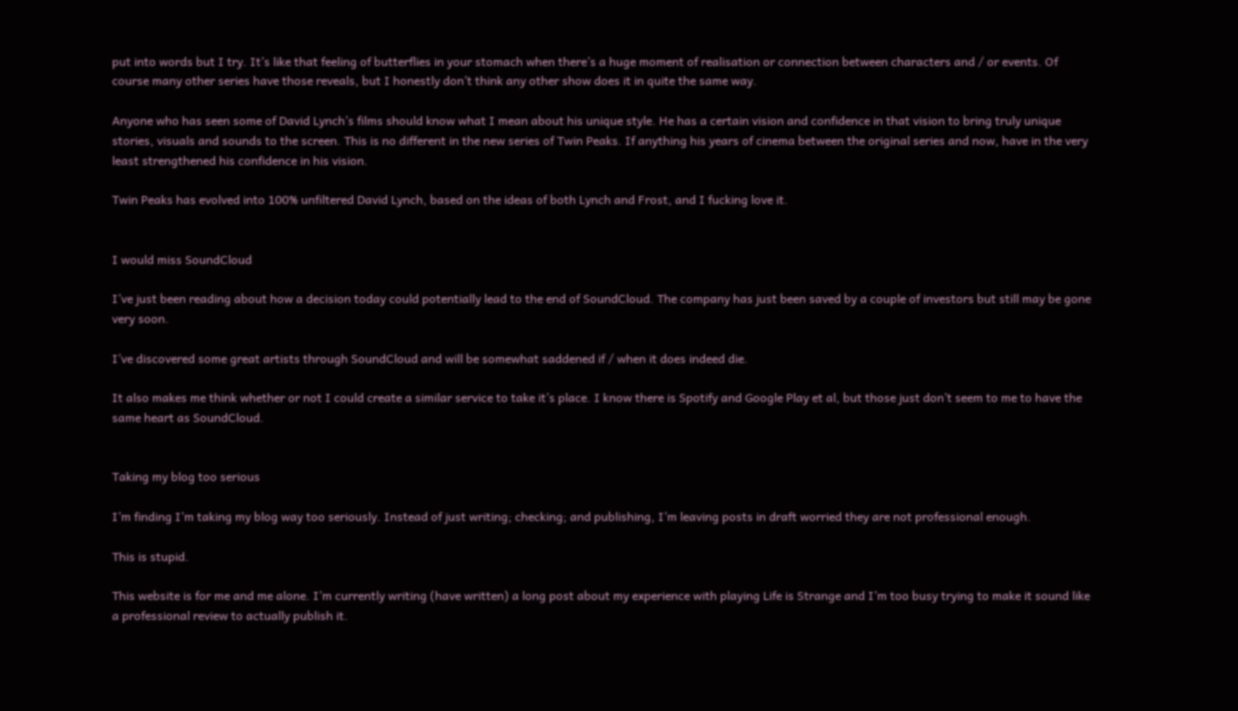put into words but I try. It’s like that feeling of butterflies in your stomach when there’s a huge moment of realisation or connection between characters and / or events. Of course many other series have those reveals, but I honestly don’t think any other show does it in quite the same way.

Anyone who has seen some of David Lynch’s films should know what I mean about his unique style. He has a certain vision and confidence in that vision to bring truly unique stories, visuals and sounds to the screen. This is no different in the new series of Twin Peaks. If anything his years of cinema between the original series and now, have in the very least strengthened his confidence in his vision.

Twin Peaks has evolved into 100% unfiltered David Lynch, based on the ideas of both Lynch and Frost, and I fucking love it.


I would miss SoundCloud

I’ve just been reading about how a decision today could potentially lead to the end of SoundCloud. The company has just been saved by a couple of investors but still may be gone very soon.

I’ve discovered some great artists through SoundCloud and will be somewhat saddened if / when it does indeed die.

It also makes me think whether or not I could create a similar service to take it’s place. I know there is Spotify and Google Play et al, but those just don’t seem to me to have the same heart as SoundCloud.


Taking my blog too serious

I’m finding I’m taking my blog way too seriously. Instead of just writing; checking; and publishing, I’m leaving posts in draft worried they are not professional enough.

This is stupid.

This website is for me and me alone. I’m currently writing (have written) a long post about my experience with playing Life is Strange and I’m too busy trying to make it sound like a professional review to actually publish it.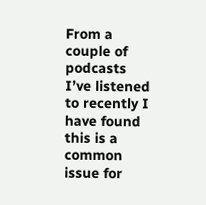From a couple of podcasts I’ve listened to recently I have found this is a common issue for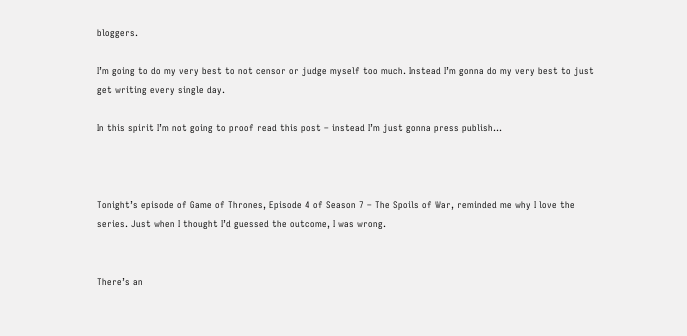bloggers.

I’m going to do my very best to not censor or judge myself too much. Instead I’m gonna do my very best to just get writing every single day.

In this spirit I’m not going to proof read this post – instead I’m just gonna press publish…



Tonight’s episode of Game of Thrones, Episode 4 of Season 7 – The Spoils of War, reminded me why I love the series. Just when I thought I’d guessed the outcome, I was wrong.


There’s an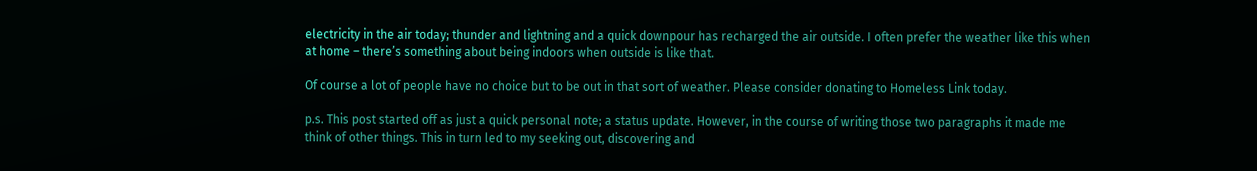electricity in the air today; thunder and lightning and a quick downpour has recharged the air outside. I often prefer the weather like this when at home – there’s something about being indoors when outside is like that.

Of course a lot of people have no choice but to be out in that sort of weather. Please consider donating to Homeless Link today.

p.s. This post started off as just a quick personal note; a status update. However, in the course of writing those two paragraphs it made me think of other things. This in turn led to my seeking out, discovering and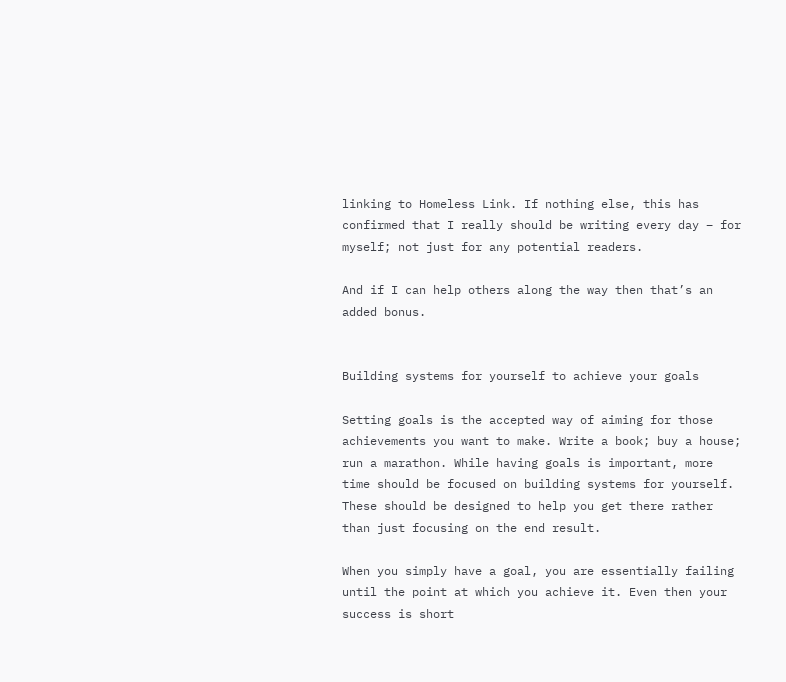linking to Homeless Link. If nothing else, this has confirmed that I really should be writing every day – for myself; not just for any potential readers.

And if I can help others along the way then that’s an added bonus.


Building systems for yourself to achieve your goals

Setting goals is the accepted way of aiming for those achievements you want to make. Write a book; buy a house; run a marathon. While having goals is important, more time should be focused on building systems for yourself. These should be designed to help you get there rather than just focusing on the end result.

When you simply have a goal, you are essentially failing until the point at which you achieve it. Even then your success is short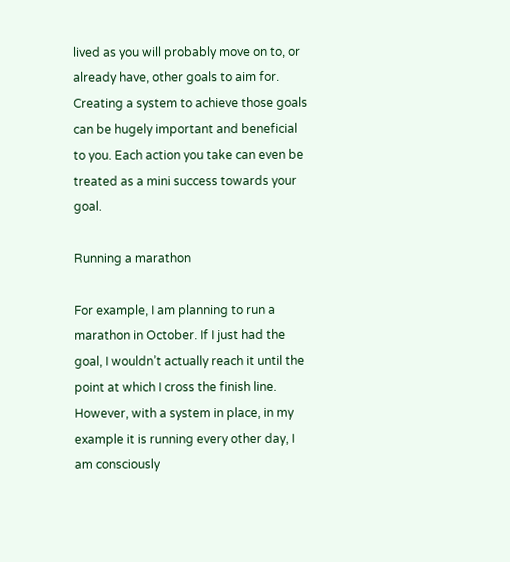lived as you will probably move on to, or already have, other goals to aim for. Creating a system to achieve those goals can be hugely important and beneficial to you. Each action you take can even be treated as a mini success towards your goal.

Running a marathon

For example, I am planning to run a marathon in October. If I just had the goal, I wouldn’t actually reach it until the point at which I cross the finish line. However, with a system in place, in my example it is running every other day, I am consciously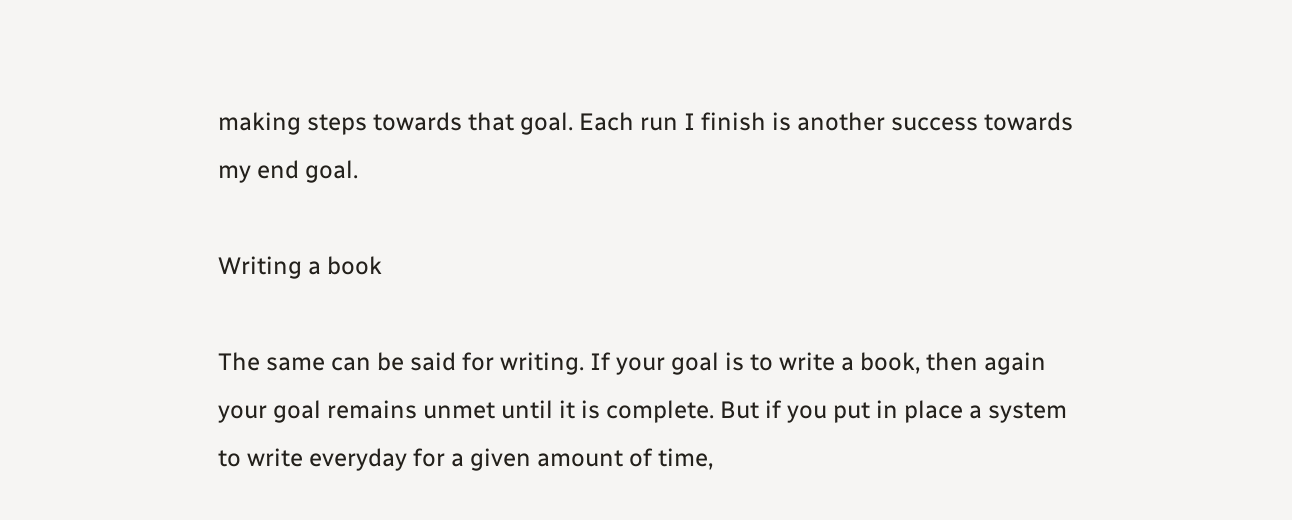making steps towards that goal. Each run I finish is another success towards my end goal.

Writing a book

The same can be said for writing. If your goal is to write a book, then again your goal remains unmet until it is complete. But if you put in place a system to write everyday for a given amount of time,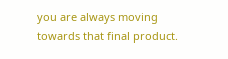you are always moving towards that final product.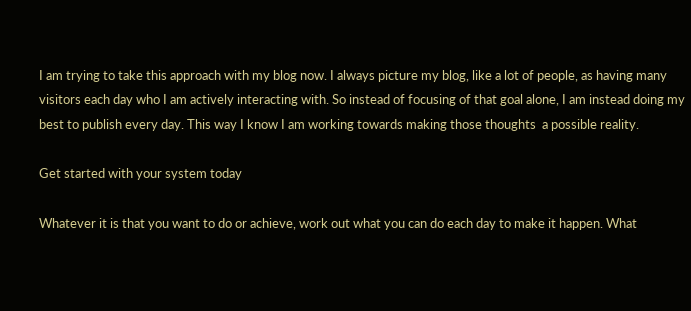I am trying to take this approach with my blog now. I always picture my blog, like a lot of people, as having many visitors each day who I am actively interacting with. So instead of focusing of that goal alone, I am instead doing my best to publish every day. This way I know I am working towards making those thoughts  a possible reality.

Get started with your system today

Whatever it is that you want to do or achieve, work out what you can do each day to make it happen. What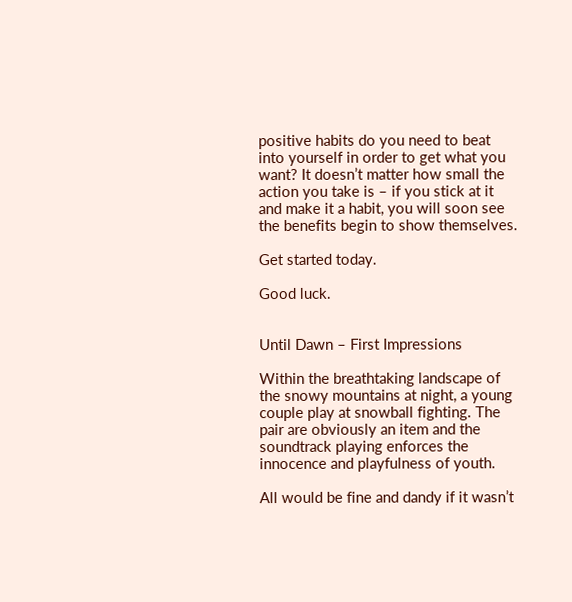positive habits do you need to beat into yourself in order to get what you want? It doesn’t matter how small the action you take is – if you stick at it and make it a habit, you will soon see the benefits begin to show themselves.

Get started today.

Good luck.


Until Dawn – First Impressions

Within the breathtaking landscape of the snowy mountains at night, a young couple play at snowball fighting. The pair are obviously an item and the soundtrack playing enforces the innocence and playfulness of youth.

All would be fine and dandy if it wasn’t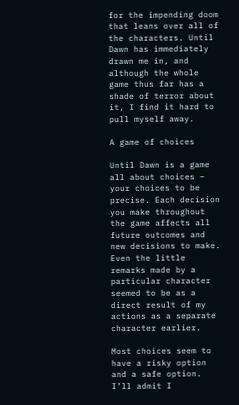for the impending doom that leans over all of the characters. Until Dawn has immediately drawn me in, and although the whole game thus far has a shade of terror about it, I find it hard to pull myself away.

A game of choices

Until Dawn is a game all about choices – your choices to be precise. Each decision you make throughout the game affects all future outcomes and new decisions to make. Even the little remarks made by a particular character seemed to be as a direct result of my actions as a separate character earlier.

Most choices seem to have a risky option and a safe option. I’ll admit I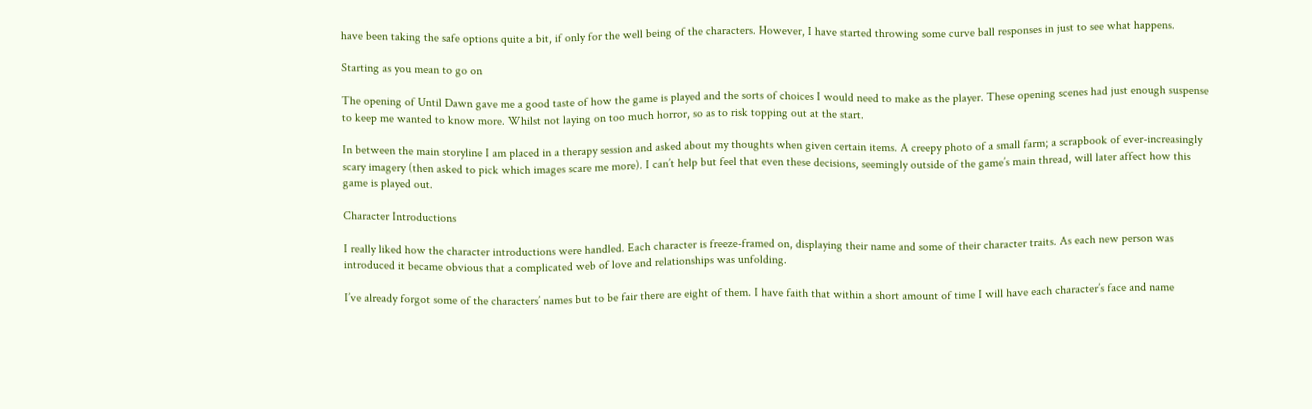have been taking the safe options quite a bit, if only for the well being of the characters. However, I have started throwing some curve ball responses in just to see what happens.

Starting as you mean to go on

The opening of Until Dawn gave me a good taste of how the game is played and the sorts of choices I would need to make as the player. These opening scenes had just enough suspense to keep me wanted to know more. Whilst not laying on too much horror, so as to risk topping out at the start.

In between the main storyline I am placed in a therapy session and asked about my thoughts when given certain items. A creepy photo of a small farm; a scrapbook of ever-increasingly scary imagery (then asked to pick which images scare me more). I can’t help but feel that even these decisions, seemingly outside of the game’s main thread, will later affect how this game is played out.

Character Introductions

I really liked how the character introductions were handled. Each character is freeze-framed on, displaying their name and some of their character traits. As each new person was introduced it became obvious that a complicated web of love and relationships was unfolding.

I’ve already forgot some of the characters’ names but to be fair there are eight of them. I have faith that within a short amount of time I will have each character’s face and name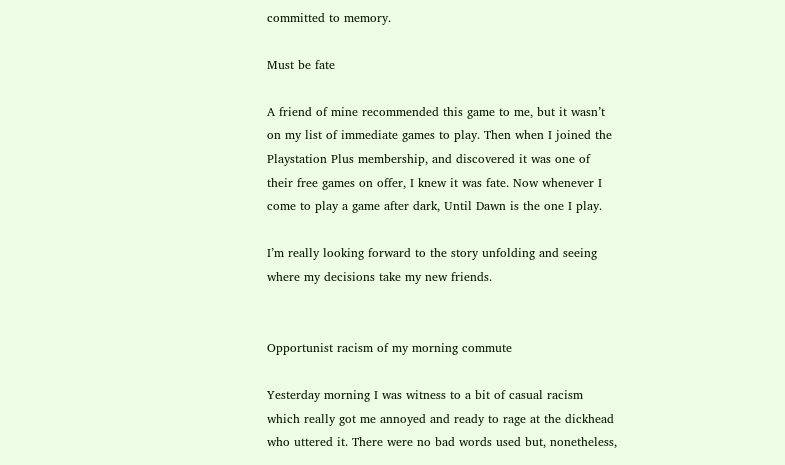committed to memory.

Must be fate

A friend of mine recommended this game to me, but it wasn’t on my list of immediate games to play. Then when I joined the Playstation Plus membership, and discovered it was one of their free games on offer, I knew it was fate. Now whenever I come to play a game after dark, Until Dawn is the one I play.

I’m really looking forward to the story unfolding and seeing where my decisions take my new friends.


Opportunist racism of my morning commute

Yesterday morning I was witness to a bit of casual racism which really got me annoyed and ready to rage at the dickhead who uttered it. There were no bad words used but, nonetheless,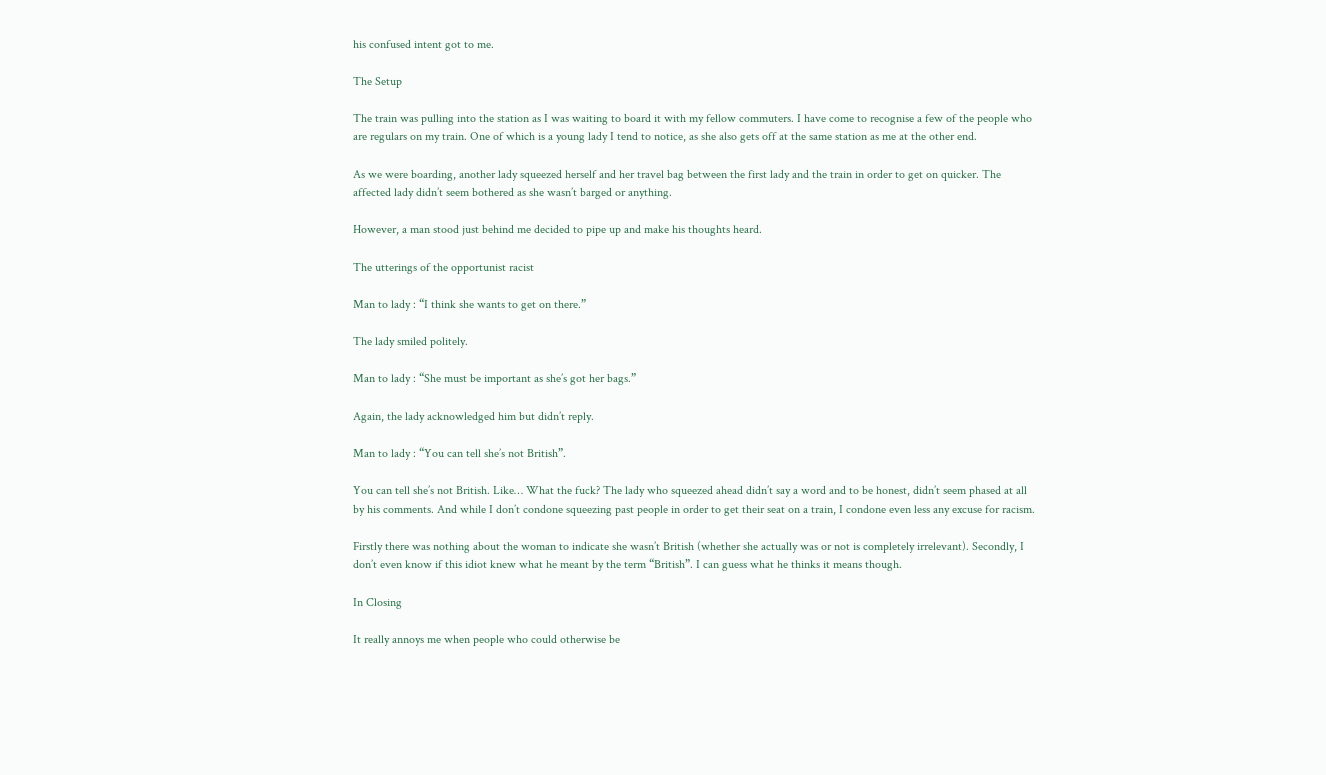his confused intent got to me.

The Setup

The train was pulling into the station as I was waiting to board it with my fellow commuters. I have come to recognise a few of the people who are regulars on my train. One of which is a young lady I tend to notice, as she also gets off at the same station as me at the other end.

As we were boarding, another lady squeezed herself and her travel bag between the first lady and the train in order to get on quicker. The affected lady didn’t seem bothered as she wasn’t barged or anything.

However, a man stood just behind me decided to pipe up and make his thoughts heard.

The utterings of the opportunist racist

Man to lady : “I think she wants to get on there.”

The lady smiled politely.

Man to lady : “She must be important as she’s got her bags.”

Again, the lady acknowledged him but didn’t reply.

Man to lady : “You can tell she’s not British”.

You can tell she’s not British. Like… What the fuck? The lady who squeezed ahead didn’t say a word and to be honest, didn’t seem phased at all by his comments. And while I don’t condone squeezing past people in order to get their seat on a train, I condone even less any excuse for racism.

Firstly there was nothing about the woman to indicate she wasn’t British (whether she actually was or not is completely irrelevant). Secondly, I don’t even know if this idiot knew what he meant by the term “British”. I can guess what he thinks it means though.

In Closing

It really annoys me when people who could otherwise be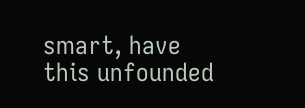smart, have this unfounded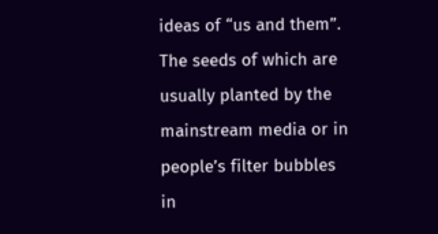ideas of “us and them”. The seeds of which are usually planted by the mainstream media or in people’s filter bubbles in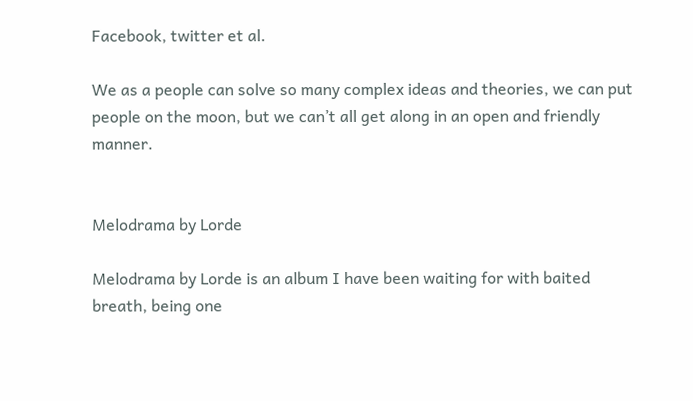Facebook, twitter et al.

We as a people can solve so many complex ideas and theories, we can put people on the moon, but we can’t all get along in an open and friendly manner.


Melodrama by Lorde

Melodrama by Lorde is an album I have been waiting for with baited breath, being one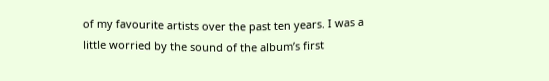of my favourite artists over the past ten years. I was a little worried by the sound of the album’s first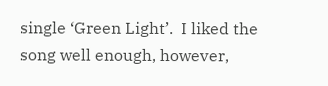single ‘Green Light’.  I liked the song well enough, however,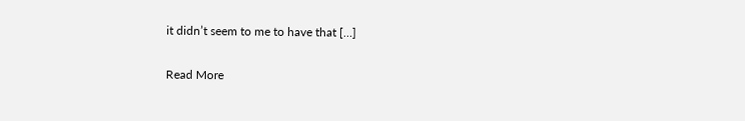it didn’t seem to me to have that […]

Read More